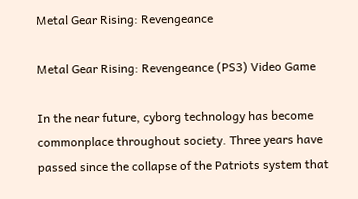Metal Gear Rising: Revengeance

Metal Gear Rising: Revengeance (PS3) Video Game

In the near future, cyborg technology has become commonplace throughout society. Three years have passed since the collapse of the Patriots system that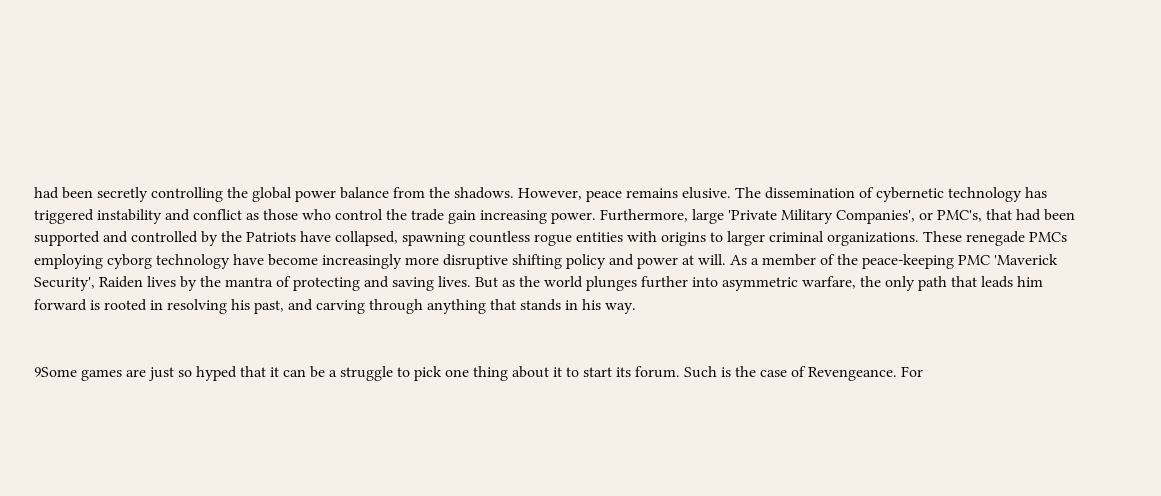had been secretly controlling the global power balance from the shadows. However, peace remains elusive. The dissemination of cybernetic technology has triggered instability and conflict as those who control the trade gain increasing power. Furthermore, large 'Private Military Companies', or PMC's, that had been supported and controlled by the Patriots have collapsed, spawning countless rogue entities with origins to larger criminal organizations. These renegade PMCs employing cyborg technology have become increasingly more disruptive shifting policy and power at will. As a member of the peace-keeping PMC 'Maverick Security', Raiden lives by the mantra of protecting and saving lives. But as the world plunges further into asymmetric warfare, the only path that leads him forward is rooted in resolving his past, and carving through anything that stands in his way.


9Some games are just so hyped that it can be a struggle to pick one thing about it to start its forum. Such is the case of Revengeance. For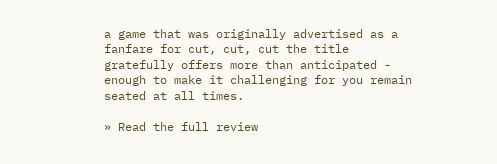a game that was originally advertised as a fanfare for cut, cut, cut the title gratefully offers more than anticipated - enough to make it challenging for you remain seated at all times.

» Read the full review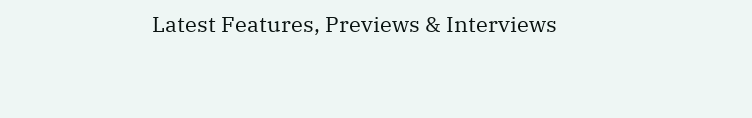Latest Features, Previews & Interviews